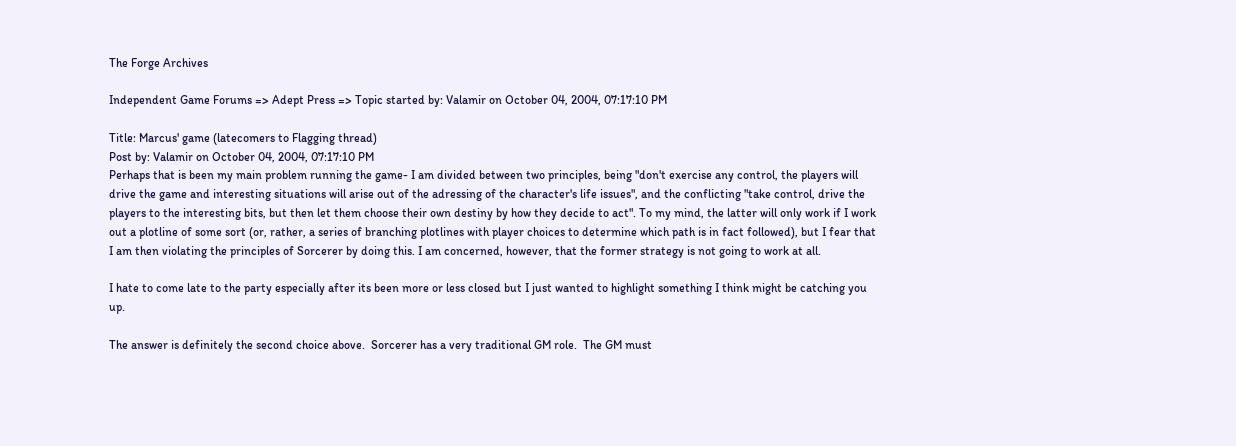The Forge Archives

Independent Game Forums => Adept Press => Topic started by: Valamir on October 04, 2004, 07:17:10 PM

Title: Marcus' game (latecomers to Flagging thread)
Post by: Valamir on October 04, 2004, 07:17:10 PM
Perhaps that is been my main problem running the game- I am divided between two principles, being "don't exercise any control, the players will drive the game and interesting situations will arise out of the adressing of the character's life issues", and the conflicting "take control, drive the players to the interesting bits, but then let them choose their own destiny by how they decide to act". To my mind, the latter will only work if I work out a plotline of some sort (or, rather, a series of branching plotlines with player choices to determine which path is in fact followed), but I fear that I am then violating the principles of Sorcerer by doing this. I am concerned, however, that the former strategy is not going to work at all.

I hate to come late to the party especially after its been more or less closed but I just wanted to highlight something I think might be catching you up.

The answer is definitely the second choice above.  Sorcerer has a very traditional GM role.  The GM must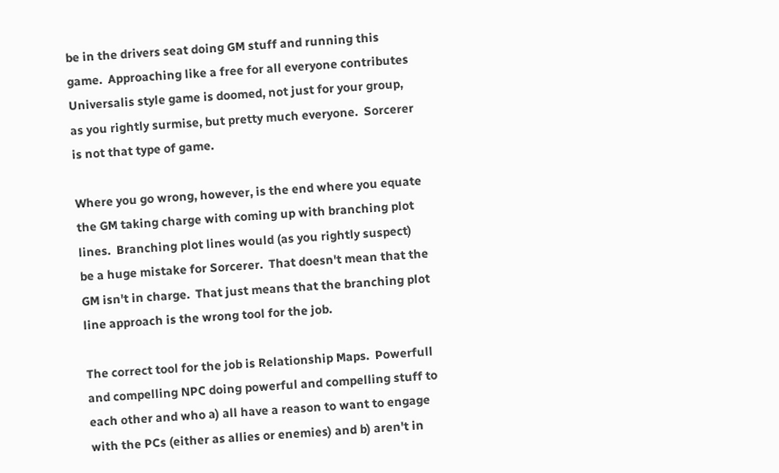be in the drivers seat doing GM stuff and running this game.  Approaching like a free for all everyone contributes Universalis style game is doomed, not just for your group, as you rightly surmise, but pretty much everyone.  Sorcerer is not that type of game.

Where you go wrong, however, is the end where you equate the GM taking charge with coming up with branching plot lines.  Branching plot lines would (as you rightly suspect) be a huge mistake for Sorcerer.  That doesn't mean that the GM isn't in charge.  That just means that the branching plot line approach is the wrong tool for the job.

The correct tool for the job is Relationship Maps.  Powerfull and compelling NPC doing powerful and compelling stuff to each other and who a) all have a reason to want to engage with the PCs (either as allies or enemies) and b) aren't in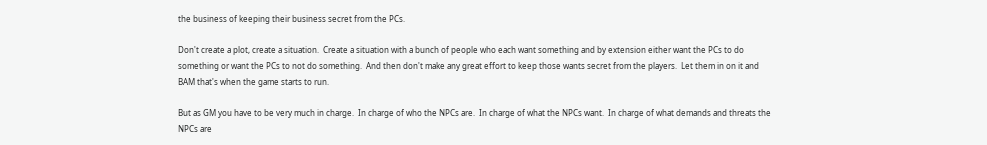the business of keeping their business secret from the PCs.

Don't create a plot, create a situation.  Create a situation with a bunch of people who each want something and by extension either want the PCs to do something or want the PCs to not do something.  And then don't make any great effort to keep those wants secret from the players.  Let them in on it and BAM that's when the game starts to run.

But as GM you have to be very much in charge.  In charge of who the NPCs are.  In charge of what the NPCs want.  In charge of what demands and threats the NPCs are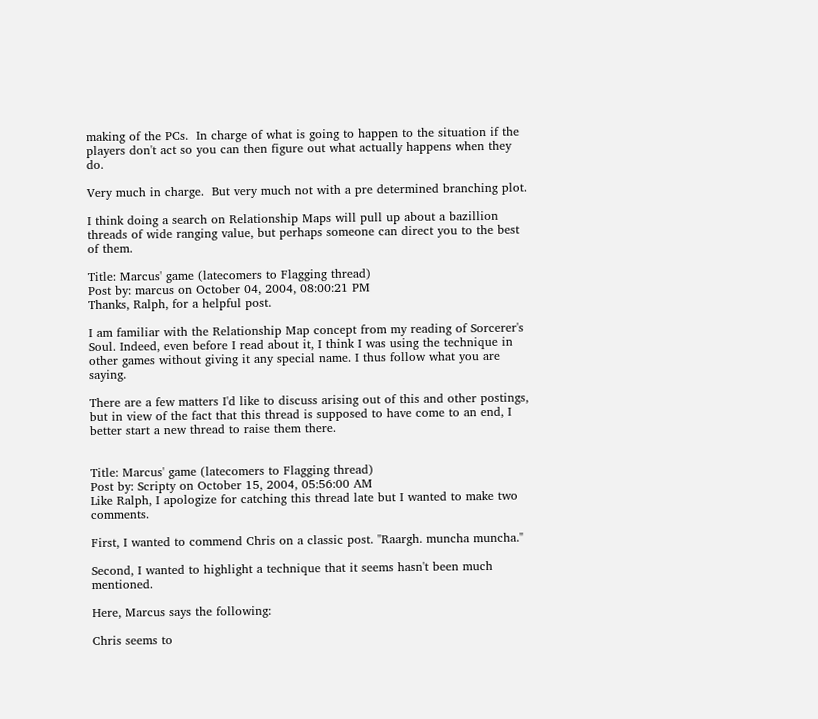making of the PCs.  In charge of what is going to happen to the situation if the players don't act so you can then figure out what actually happens when they do.

Very much in charge.  But very much not with a pre determined branching plot.

I think doing a search on Relationship Maps will pull up about a bazillion threads of wide ranging value, but perhaps someone can direct you to the best of them.

Title: Marcus' game (latecomers to Flagging thread)
Post by: marcus on October 04, 2004, 08:00:21 PM
Thanks, Ralph, for a helpful post.

I am familiar with the Relationship Map concept from my reading of Sorcerer's Soul. Indeed, even before I read about it, I think I was using the technique in other games without giving it any special name. I thus follow what you are saying.

There are a few matters I'd like to discuss arising out of this and other postings, but in view of the fact that this thread is supposed to have come to an end, I better start a new thread to raise them there.


Title: Marcus' game (latecomers to Flagging thread)
Post by: Scripty on October 15, 2004, 05:56:00 AM
Like Ralph, I apologize for catching this thread late but I wanted to make two comments.

First, I wanted to commend Chris on a classic post. "Raargh. muncha muncha."

Second, I wanted to highlight a technique that it seems hasn't been much mentioned.

Here, Marcus says the following:

Chris seems to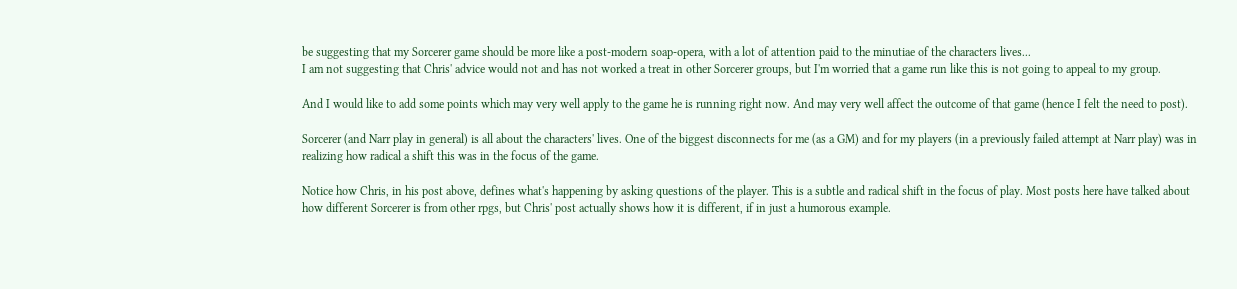be suggesting that my Sorcerer game should be more like a post-modern soap-opera, with a lot of attention paid to the minutiae of the characters lives...
I am not suggesting that Chris' advice would not and has not worked a treat in other Sorcerer groups, but I'm worried that a game run like this is not going to appeal to my group.

And I would like to add some points which may very well apply to the game he is running right now. And may very well affect the outcome of that game (hence I felt the need to post).

Sorcerer (and Narr play in general) is all about the characters' lives. One of the biggest disconnects for me (as a GM) and for my players (in a previously failed attempt at Narr play) was in realizing how radical a shift this was in the focus of the game.

Notice how Chris, in his post above, defines what's happening by asking questions of the player. This is a subtle and radical shift in the focus of play. Most posts here have talked about how different Sorcerer is from other rpgs, but Chris' post actually shows how it is different, if in just a humorous example.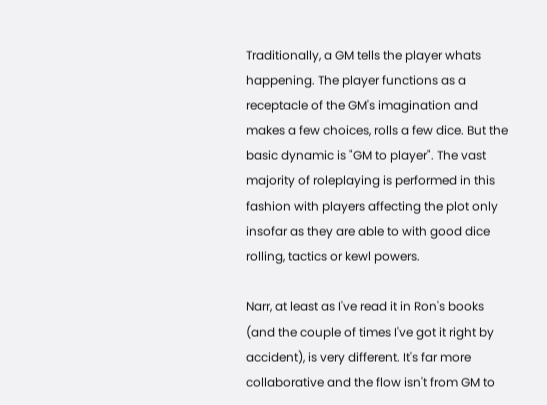Traditionally, a GM tells the player whats happening. The player functions as a receptacle of the GM's imagination and makes a few choices, rolls a few dice. But the basic dynamic is "GM to player". The vast majority of roleplaying is performed in this fashion with players affecting the plot only insofar as they are able to with good dice rolling, tactics or kewl powers.

Narr, at least as I've read it in Ron's books (and the couple of times I've got it right by accident), is very different. It's far more collaborative and the flow isn't from GM to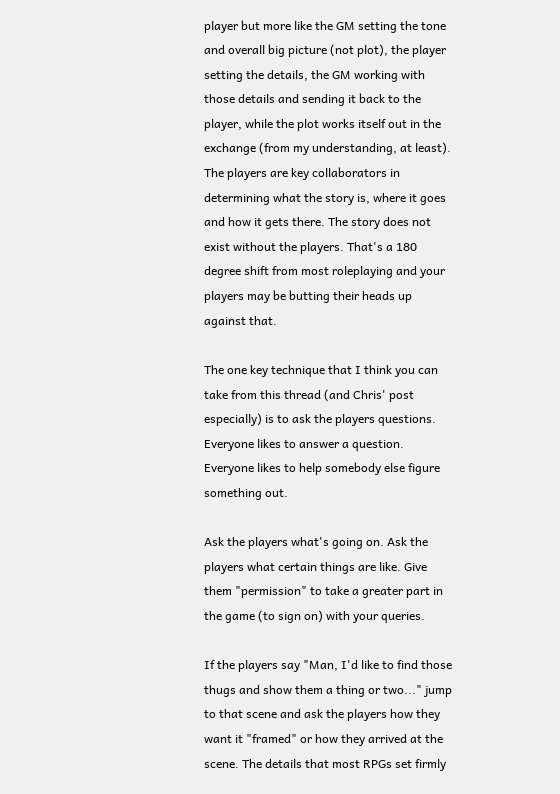player but more like the GM setting the tone and overall big picture (not plot), the player setting the details, the GM working with those details and sending it back to the player, while the plot works itself out in the exchange (from my understanding, at least). The players are key collaborators in determining what the story is, where it goes and how it gets there. The story does not exist without the players. That's a 180 degree shift from most roleplaying and your players may be butting their heads up against that.

The one key technique that I think you can take from this thread (and Chris' post especially) is to ask the players questions. Everyone likes to answer a question. Everyone likes to help somebody else figure something out.

Ask the players what's going on. Ask the players what certain things are like. Give them "permission" to take a greater part in the game (to sign on) with your queries.

If the players say "Man, I'd like to find those thugs and show them a thing or two..." jump to that scene and ask the players how they want it "framed" or how they arrived at the scene. The details that most RPGs set firmly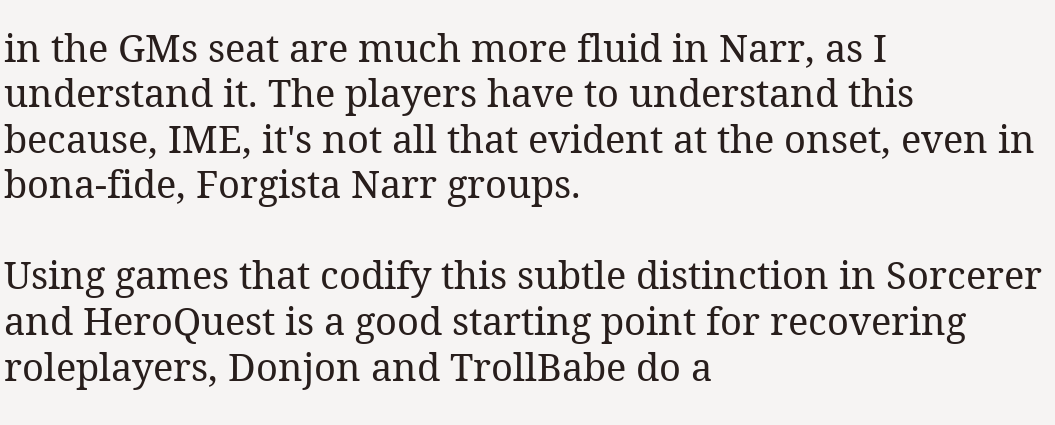in the GMs seat are much more fluid in Narr, as I understand it. The players have to understand this because, IME, it's not all that evident at the onset, even in bona-fide, Forgista Narr groups.

Using games that codify this subtle distinction in Sorcerer and HeroQuest is a good starting point for recovering roleplayers, Donjon and TrollBabe do a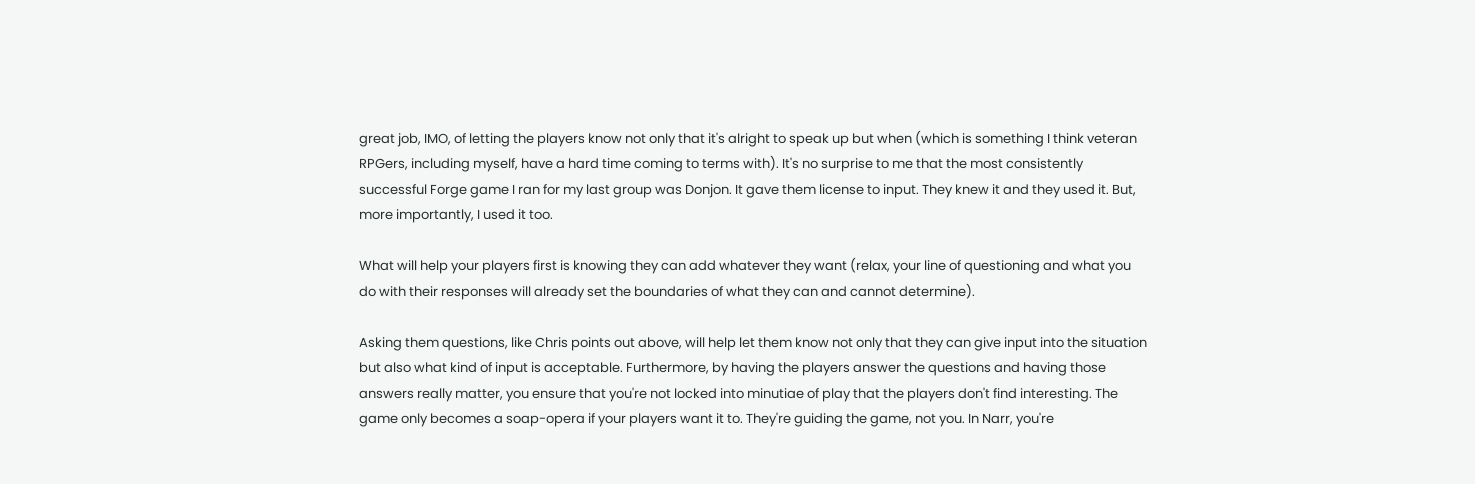great job, IMO, of letting the players know not only that it's alright to speak up but when (which is something I think veteran RPGers, including myself, have a hard time coming to terms with). It's no surprise to me that the most consistently successful Forge game I ran for my last group was Donjon. It gave them license to input. They knew it and they used it. But, more importantly, I used it too.

What will help your players first is knowing they can add whatever they want (relax, your line of questioning and what you do with their responses will already set the boundaries of what they can and cannot determine).

Asking them questions, like Chris points out above, will help let them know not only that they can give input into the situation but also what kind of input is acceptable. Furthermore, by having the players answer the questions and having those answers really matter, you ensure that you're not locked into minutiae of play that the players don't find interesting. The game only becomes a soap-opera if your players want it to. They're guiding the game, not you. In Narr, you're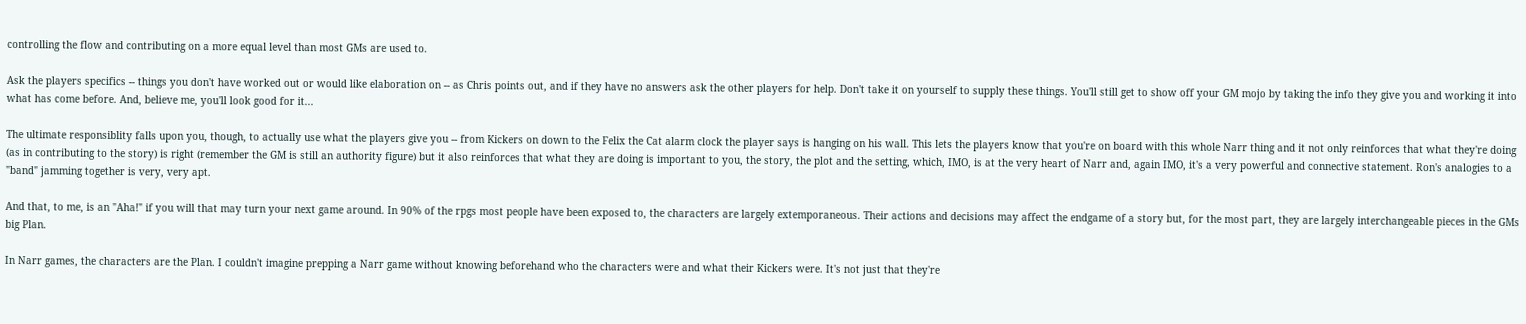controlling the flow and contributing on a more equal level than most GMs are used to.

Ask the players specifics -- things you don't have worked out or would like elaboration on -- as Chris points out, and if they have no answers ask the other players for help. Don't take it on yourself to supply these things. You'll still get to show off your GM mojo by taking the info they give you and working it into what has come before. And, believe me, you'll look good for it...

The ultimate responsiblity falls upon you, though, to actually use what the players give you -- from Kickers on down to the Felix the Cat alarm clock the player says is hanging on his wall. This lets the players know that you're on board with this whole Narr thing and it not only reinforces that what they're doing (as in contributing to the story) is right (remember the GM is still an authority figure) but it also reinforces that what they are doing is important to you, the story, the plot and the setting, which, IMO, is at the very heart of Narr and, again IMO, it's a very powerful and connective statement. Ron's analogies to a "band" jamming together is very, very apt.

And that, to me, is an "Aha!" if you will that may turn your next game around. In 90% of the rpgs most people have been exposed to, the characters are largely extemporaneous. Their actions and decisions may affect the endgame of a story but, for the most part, they are largely interchangeable pieces in the GMs big Plan.

In Narr games, the characters are the Plan. I couldn't imagine prepping a Narr game without knowing beforehand who the characters were and what their Kickers were. It's not just that they're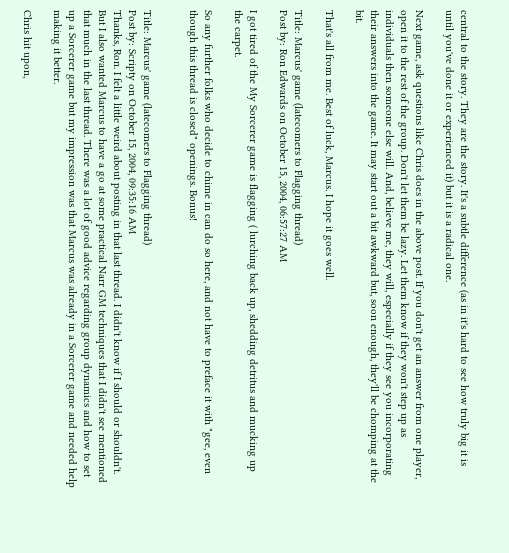central to the story. They are the story. It's a subtle difference (as in it's hard to see how truly big it is until you've done it or experienced it) but it is a radical one.

Next game, ask questions like Chris does in the above post. If you don't get an answer from one player, open it to the rest of the group. Don't let them be lazy. Let them know if they won't step up as individuals then someone else will. And, believe me, they will, especially if they see you incorporating their answers into the game. It may start out a bit awkward but, soon enough, they'll be chomping at the bit.

That's all from me. Best of luck, Marcus. I hope it goes well.

Title: Marcus' game (latecomers to Flagging thread)
Post by: Ron Edwards on October 15, 2004, 06:57:27 AM

I got tired of the My Sorcerer game is flagging ( lurching back up, shedding detritus and mucking up the carpet.

So any further folks who decide to chime in can do so here, and not have to preface it with "gee, even though this thread is closed" openings. Bonus!


Title: Marcus' game (latecomers to Flagging thread)
Post by: Scripty on October 15, 2004, 09:35:16 AM
Thanks, Ron. I felt a little weird about posting in that last thread. I didn't know if I should or shouldn't. But I also wanted Marcus to have a go at some practical Narr GM techniques that I didn't see mentioned that much in the last thread. There was a lot of good advice regarding group dynamics and how to set up a Sorcerer game but my impression was that Marcus was already in a Sorcerer game and needed help making it better.

Chris hit upon,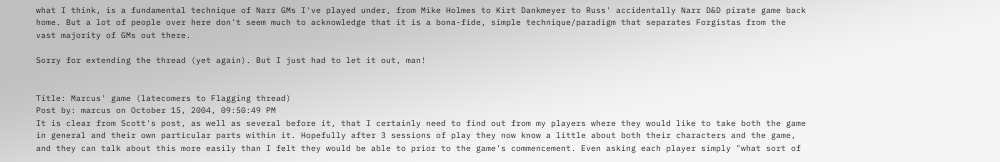what I think, is a fundamental technique of Narr GMs I've played under, from Mike Holmes to Kirt Dankmeyer to Russ' accidentally Narr D&D pirate game back home. But a lot of people over here don't seem much to acknowledge that it is a bona-fide, simple technique/paradigm that separates Forgistas from the vast majority of GMs out there.

Sorry for extending the thread (yet again). But I just had to let it out, man!


Title: Marcus' game (latecomers to Flagging thread)
Post by: marcus on October 15, 2004, 09:50:49 PM
It is clear from Scott's post, as well as several before it, that I certainly need to find out from my players where they would like to take both the game in general and their own particular parts within it. Hopefully after 3 sessions of play they now know a little about both their characters and the game, and they can talk about this more easily than I felt they would be able to prior to the game's commencement. Even asking each player simply "what sort of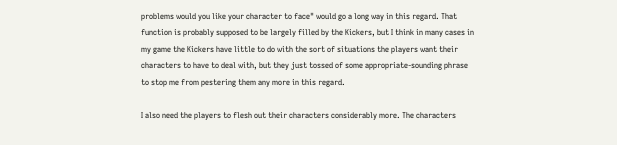problems would you like your character to face" would go a long way in this regard. That function is probably supposed to be largely filled by the Kickers, but I think in many cases in my game the Kickers have little to do with the sort of situations the players want their characters to have to deal with, but they just tossed of some appropriate-sounding phrase to stop me from pestering them any more in this regard.

I also need the players to flesh out their characters considerably more. The characters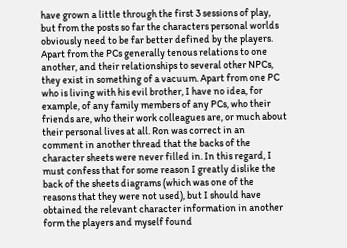have grown a little through the first 3 sessions of play, but from the posts so far the characters personal worlds obviously need to be far better defined by the players. Apart from the PCs generally tenous relations to one another, and their relationships to several other NPCs, they exist in something of a vacuum. Apart from one PC who is living with his evil brother, I have no idea, for example, of any family members of any PCs, who their friends are, who their work colleagues are, or much about their personal lives at all. Ron was correct in an comment in another thread that the backs of the character sheets were never filled in. In this regard, I must confess that for some reason I greatly dislike the back of the sheets diagrams (which was one of the reasons that they were not used), but I should have obtained the relevant character information in another form the players and myself found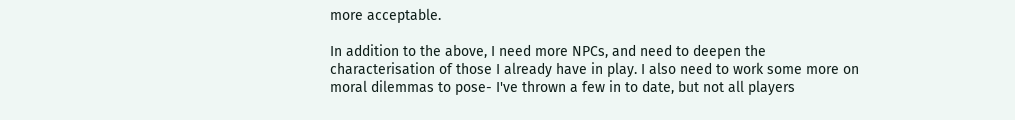more acceptable.

In addition to the above, I need more NPCs, and need to deepen the characterisation of those I already have in play. I also need to work some more on moral dilemmas to pose- I've thrown a few in to date, but not all players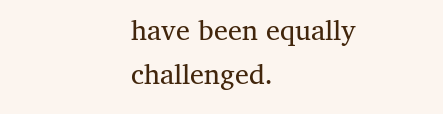have been equally challenged.